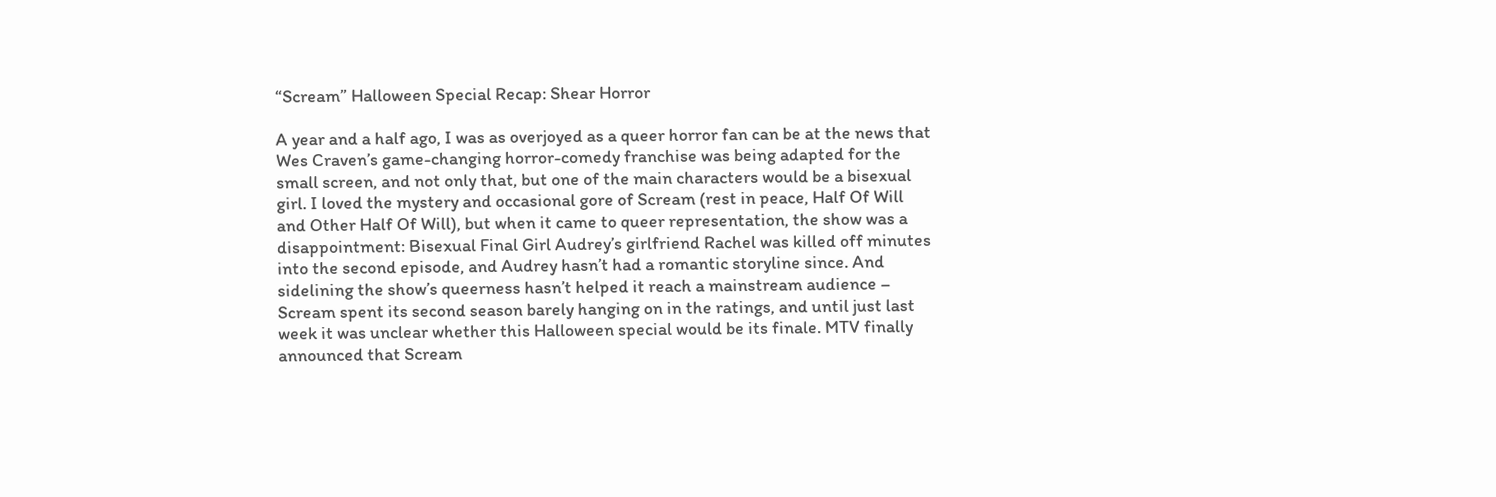“Scream” Halloween Special Recap: Shear Horror

A year and a half ago, I was as overjoyed as a queer horror fan can be at the news that Wes Craven’s game-changing horror-comedy franchise was being adapted for the small screen, and not only that, but one of the main characters would be a bisexual girl. I loved the mystery and occasional gore of Scream (rest in peace, Half Of Will and Other Half Of Will), but when it came to queer representation, the show was a disappointment: Bisexual Final Girl Audrey’s girlfriend Rachel was killed off minutes into the second episode, and Audrey hasn’t had a romantic storyline since. And sidelining the show’s queerness hasn’t helped it reach a mainstream audience – Scream spent its second season barely hanging on in the ratings, and until just last week it was unclear whether this Halloween special would be its finale. MTV finally announced that Scream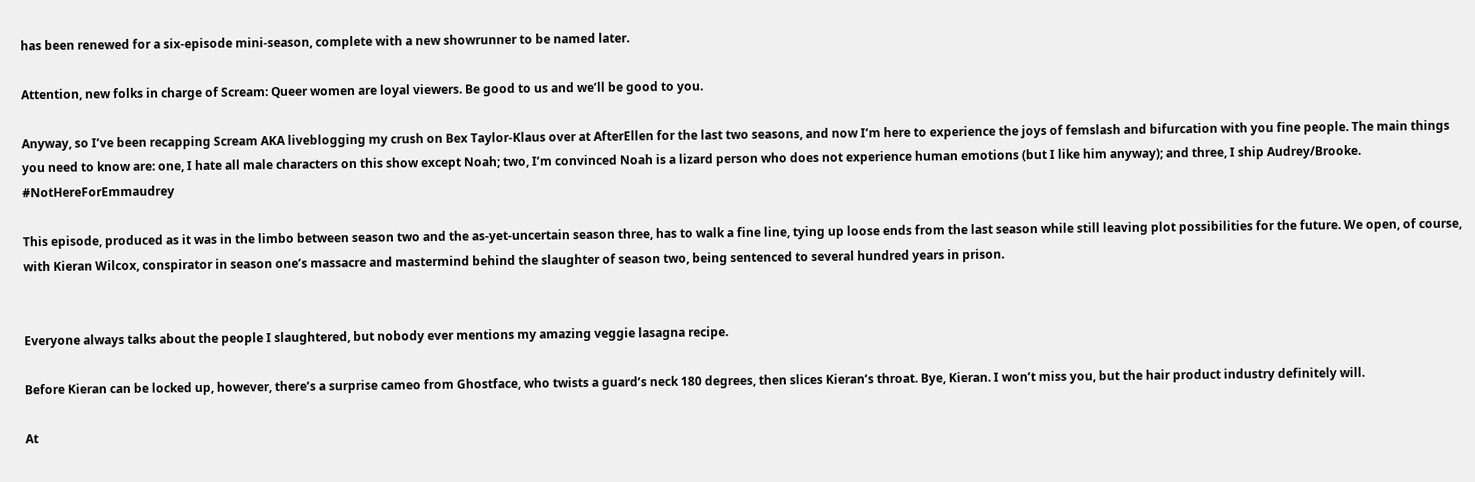has been renewed for a six-episode mini-season, complete with a new showrunner to be named later.

Attention, new folks in charge of Scream: Queer women are loyal viewers. Be good to us and we’ll be good to you.

Anyway, so I’ve been recapping Scream AKA liveblogging my crush on Bex Taylor-Klaus over at AfterEllen for the last two seasons, and now I’m here to experience the joys of femslash and bifurcation with you fine people. The main things you need to know are: one, I hate all male characters on this show except Noah; two, I’m convinced Noah is a lizard person who does not experience human emotions (but I like him anyway); and three, I ship Audrey/Brooke. #NotHereForEmmaudrey

This episode, produced as it was in the limbo between season two and the as-yet-uncertain season three, has to walk a fine line, tying up loose ends from the last season while still leaving plot possibilities for the future. We open, of course, with Kieran Wilcox, conspirator in season one’s massacre and mastermind behind the slaughter of season two, being sentenced to several hundred years in prison.


Everyone always talks about the people I slaughtered, but nobody ever mentions my amazing veggie lasagna recipe.

Before Kieran can be locked up, however, there’s a surprise cameo from Ghostface, who twists a guard’s neck 180 degrees, then slices Kieran’s throat. Bye, Kieran. I won’t miss you, but the hair product industry definitely will.

At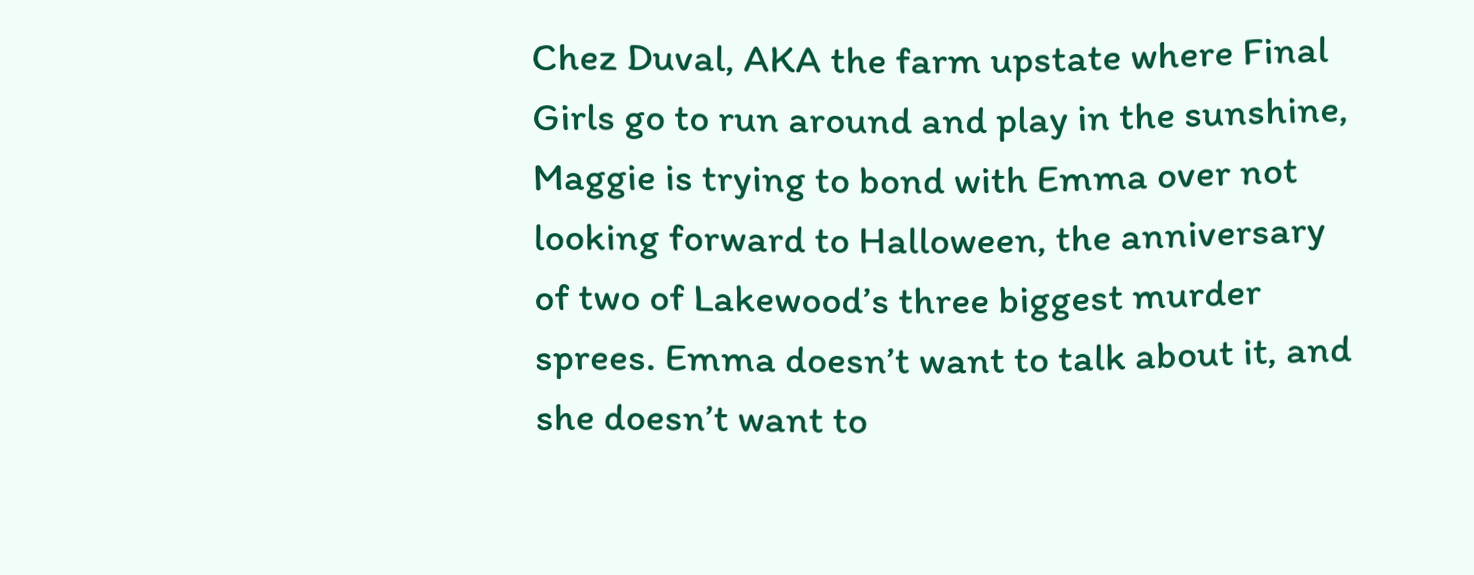Chez Duval, AKA the farm upstate where Final Girls go to run around and play in the sunshine, Maggie is trying to bond with Emma over not looking forward to Halloween, the anniversary of two of Lakewood’s three biggest murder sprees. Emma doesn’t want to talk about it, and she doesn’t want to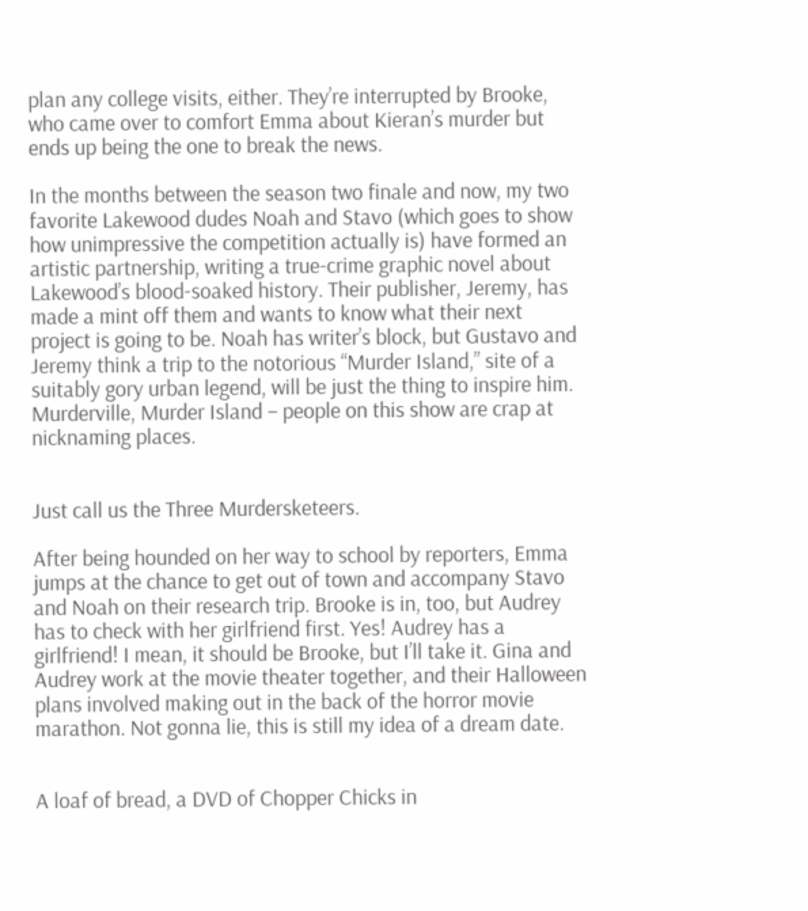plan any college visits, either. They’re interrupted by Brooke, who came over to comfort Emma about Kieran’s murder but ends up being the one to break the news.

In the months between the season two finale and now, my two favorite Lakewood dudes Noah and Stavo (which goes to show how unimpressive the competition actually is) have formed an artistic partnership, writing a true-crime graphic novel about Lakewood’s blood-soaked history. Their publisher, Jeremy, has made a mint off them and wants to know what their next project is going to be. Noah has writer’s block, but Gustavo and Jeremy think a trip to the notorious “Murder Island,” site of a suitably gory urban legend, will be just the thing to inspire him. Murderville, Murder Island – people on this show are crap at nicknaming places.


Just call us the Three Murdersketeers.

After being hounded on her way to school by reporters, Emma jumps at the chance to get out of town and accompany Stavo and Noah on their research trip. Brooke is in, too, but Audrey has to check with her girlfriend first. Yes! Audrey has a girlfriend! I mean, it should be Brooke, but I’ll take it. Gina and Audrey work at the movie theater together, and their Halloween plans involved making out in the back of the horror movie marathon. Not gonna lie, this is still my idea of a dream date.


A loaf of bread, a DVD of Chopper Chicks in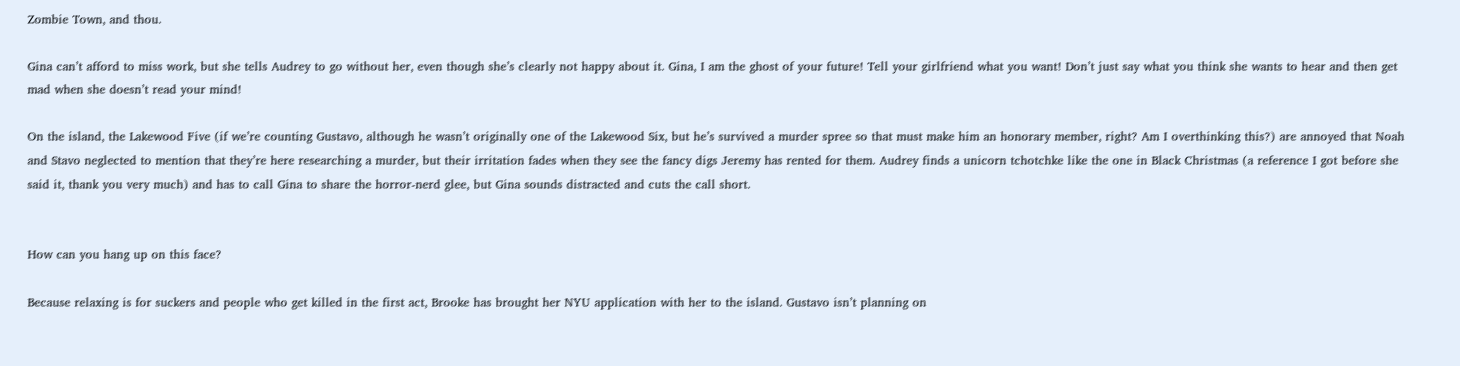Zombie Town, and thou.

Gina can’t afford to miss work, but she tells Audrey to go without her, even though she’s clearly not happy about it. Gina, I am the ghost of your future! Tell your girlfriend what you want! Don’t just say what you think she wants to hear and then get mad when she doesn’t read your mind!

On the island, the Lakewood Five (if we’re counting Gustavo, although he wasn’t originally one of the Lakewood Six, but he’s survived a murder spree so that must make him an honorary member, right? Am I overthinking this?) are annoyed that Noah and Stavo neglected to mention that they’re here researching a murder, but their irritation fades when they see the fancy digs Jeremy has rented for them. Audrey finds a unicorn tchotchke like the one in Black Christmas (a reference I got before she said it, thank you very much) and has to call Gina to share the horror-nerd glee, but Gina sounds distracted and cuts the call short.


How can you hang up on this face?

Because relaxing is for suckers and people who get killed in the first act, Brooke has brought her NYU application with her to the island. Gustavo isn’t planning on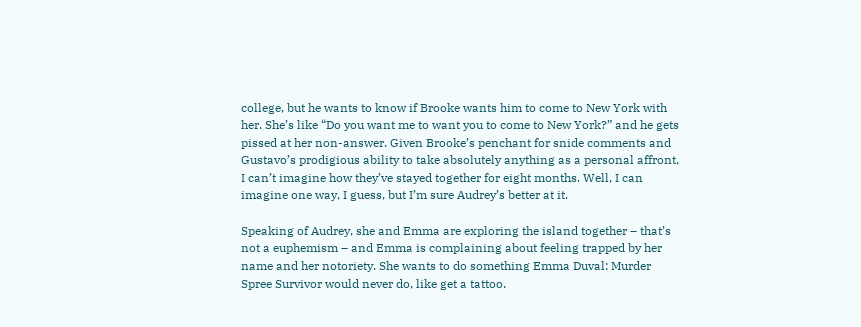college, but he wants to know if Brooke wants him to come to New York with her. She’s like “Do you want me to want you to come to New York?” and he gets pissed at her non-answer. Given Brooke’s penchant for snide comments and Gustavo’s prodigious ability to take absolutely anything as a personal affront, I can’t imagine how they’ve stayed together for eight months. Well, I can imagine one way, I guess, but I’m sure Audrey’s better at it.

Speaking of Audrey, she and Emma are exploring the island together – that’s not a euphemism – and Emma is complaining about feeling trapped by her name and her notoriety. She wants to do something Emma Duval: Murder Spree Survivor would never do, like get a tattoo.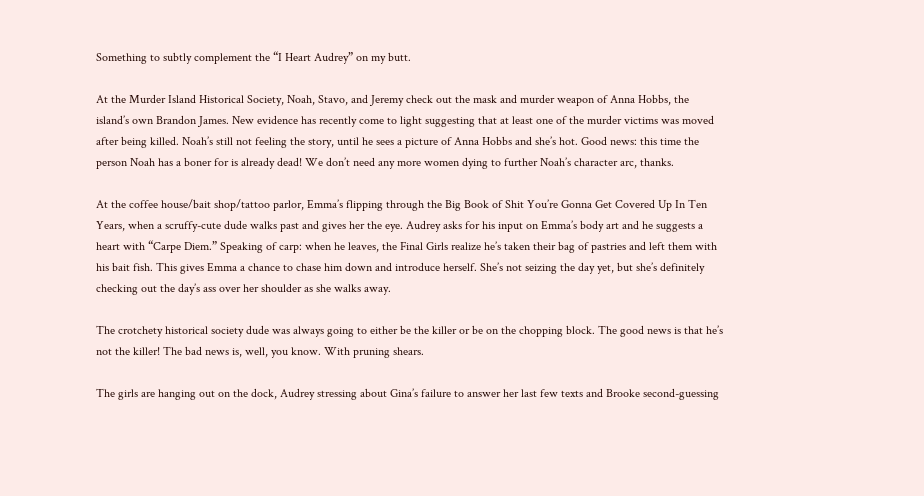Something to subtly complement the “I Heart Audrey” on my butt.

At the Murder Island Historical Society, Noah, Stavo, and Jeremy check out the mask and murder weapon of Anna Hobbs, the island’s own Brandon James. New evidence has recently come to light suggesting that at least one of the murder victims was moved after being killed. Noah’s still not feeling the story, until he sees a picture of Anna Hobbs and she’s hot. Good news: this time the person Noah has a boner for is already dead! We don’t need any more women dying to further Noah’s character arc, thanks.

At the coffee house/bait shop/tattoo parlor, Emma’s flipping through the Big Book of Shit You’re Gonna Get Covered Up In Ten Years, when a scruffy-cute dude walks past and gives her the eye. Audrey asks for his input on Emma’s body art and he suggests a heart with “Carpe Diem.” Speaking of carp: when he leaves, the Final Girls realize he’s taken their bag of pastries and left them with his bait fish. This gives Emma a chance to chase him down and introduce herself. She’s not seizing the day yet, but she’s definitely checking out the day’s ass over her shoulder as she walks away.

The crotchety historical society dude was always going to either be the killer or be on the chopping block. The good news is that he’s not the killer! The bad news is, well, you know. With pruning shears.

The girls are hanging out on the dock, Audrey stressing about Gina’s failure to answer her last few texts and Brooke second-guessing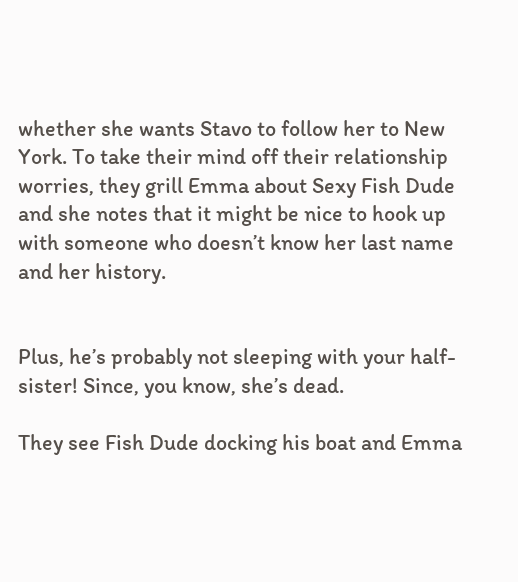whether she wants Stavo to follow her to New York. To take their mind off their relationship worries, they grill Emma about Sexy Fish Dude and she notes that it might be nice to hook up with someone who doesn’t know her last name and her history.


Plus, he’s probably not sleeping with your half-sister! Since, you know, she’s dead.

They see Fish Dude docking his boat and Emma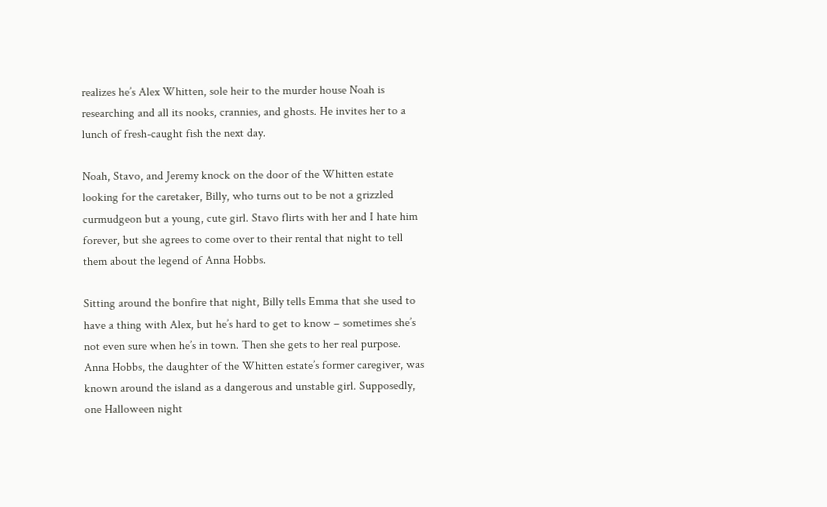realizes he’s Alex Whitten, sole heir to the murder house Noah is researching and all its nooks, crannies, and ghosts. He invites her to a lunch of fresh-caught fish the next day.

Noah, Stavo, and Jeremy knock on the door of the Whitten estate looking for the caretaker, Billy, who turns out to be not a grizzled curmudgeon but a young, cute girl. Stavo flirts with her and I hate him forever, but she agrees to come over to their rental that night to tell them about the legend of Anna Hobbs.

Sitting around the bonfire that night, Billy tells Emma that she used to have a thing with Alex, but he’s hard to get to know – sometimes she’s not even sure when he’s in town. Then she gets to her real purpose. Anna Hobbs, the daughter of the Whitten estate’s former caregiver, was known around the island as a dangerous and unstable girl. Supposedly, one Halloween night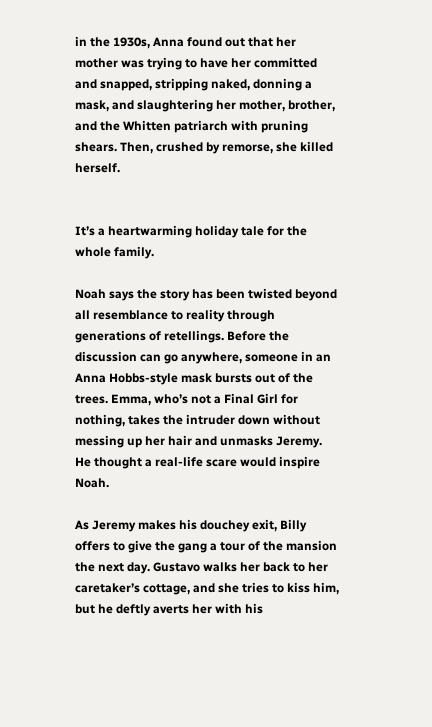in the 1930s, Anna found out that her mother was trying to have her committed and snapped, stripping naked, donning a mask, and slaughtering her mother, brother, and the Whitten patriarch with pruning shears. Then, crushed by remorse, she killed herself.


It’s a heartwarming holiday tale for the whole family.

Noah says the story has been twisted beyond all resemblance to reality through generations of retellings. Before the discussion can go anywhere, someone in an Anna Hobbs-style mask bursts out of the trees. Emma, who’s not a Final Girl for nothing, takes the intruder down without messing up her hair and unmasks Jeremy. He thought a real-life scare would inspire Noah.

As Jeremy makes his douchey exit, Billy offers to give the gang a tour of the mansion the next day. Gustavo walks her back to her caretaker’s cottage, and she tries to kiss him, but he deftly averts her with his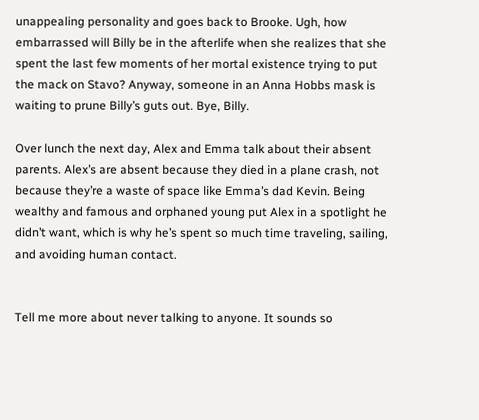unappealing personality and goes back to Brooke. Ugh, how embarrassed will Billy be in the afterlife when she realizes that she spent the last few moments of her mortal existence trying to put the mack on Stavo? Anyway, someone in an Anna Hobbs mask is waiting to prune Billy’s guts out. Bye, Billy.

Over lunch the next day, Alex and Emma talk about their absent parents. Alex’s are absent because they died in a plane crash, not because they’re a waste of space like Emma’s dad Kevin. Being wealthy and famous and orphaned young put Alex in a spotlight he didn’t want, which is why he’s spent so much time traveling, sailing, and avoiding human contact.


Tell me more about never talking to anyone. It sounds so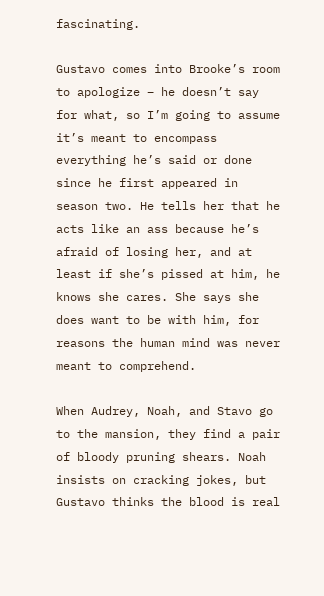fascinating.

Gustavo comes into Brooke’s room to apologize – he doesn’t say for what, so I’m going to assume it’s meant to encompass everything he’s said or done since he first appeared in season two. He tells her that he acts like an ass because he’s afraid of losing her, and at least if she’s pissed at him, he knows she cares. She says she does want to be with him, for reasons the human mind was never meant to comprehend.

When Audrey, Noah, and Stavo go to the mansion, they find a pair of bloody pruning shears. Noah insists on cracking jokes, but Gustavo thinks the blood is real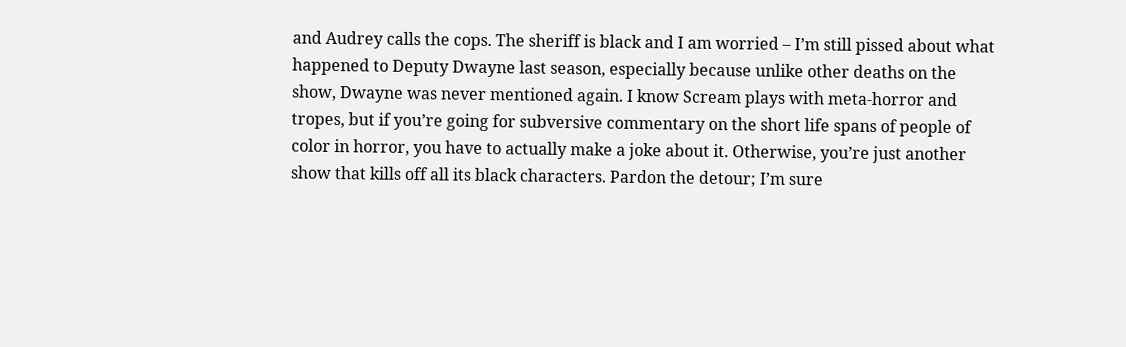and Audrey calls the cops. The sheriff is black and I am worried – I’m still pissed about what happened to Deputy Dwayne last season, especially because unlike other deaths on the show, Dwayne was never mentioned again. I know Scream plays with meta-horror and tropes, but if you’re going for subversive commentary on the short life spans of people of color in horror, you have to actually make a joke about it. Otherwise, you’re just another show that kills off all its black characters. Pardon the detour; I’m sure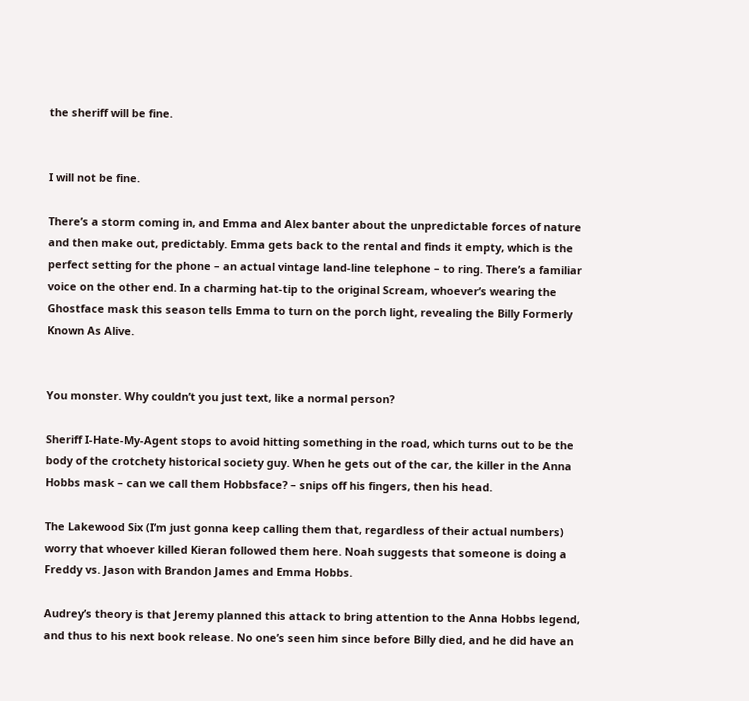the sheriff will be fine.


I will not be fine.

There’s a storm coming in, and Emma and Alex banter about the unpredictable forces of nature and then make out, predictably. Emma gets back to the rental and finds it empty, which is the perfect setting for the phone – an actual vintage land-line telephone – to ring. There’s a familiar voice on the other end. In a charming hat-tip to the original Scream, whoever’s wearing the Ghostface mask this season tells Emma to turn on the porch light, revealing the Billy Formerly Known As Alive.


You monster. Why couldn’t you just text, like a normal person?

Sheriff I-Hate-My-Agent stops to avoid hitting something in the road, which turns out to be the body of the crotchety historical society guy. When he gets out of the car, the killer in the Anna Hobbs mask – can we call them Hobbsface? – snips off his fingers, then his head.

The Lakewood Six (I’m just gonna keep calling them that, regardless of their actual numbers) worry that whoever killed Kieran followed them here. Noah suggests that someone is doing a Freddy vs. Jason with Brandon James and Emma Hobbs.

Audrey’s theory is that Jeremy planned this attack to bring attention to the Anna Hobbs legend, and thus to his next book release. No one’s seen him since before Billy died, and he did have an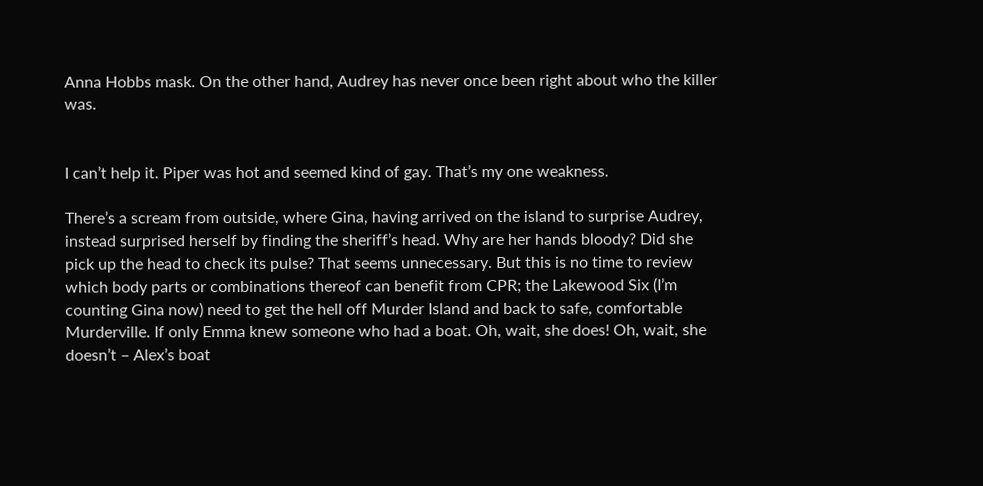Anna Hobbs mask. On the other hand, Audrey has never once been right about who the killer was.


I can’t help it. Piper was hot and seemed kind of gay. That’s my one weakness.

There’s a scream from outside, where Gina, having arrived on the island to surprise Audrey, instead surprised herself by finding the sheriff’s head. Why are her hands bloody? Did she pick up the head to check its pulse? That seems unnecessary. But this is no time to review which body parts or combinations thereof can benefit from CPR; the Lakewood Six (I’m counting Gina now) need to get the hell off Murder Island and back to safe, comfortable Murderville. If only Emma knew someone who had a boat. Oh, wait, she does! Oh, wait, she doesn’t – Alex’s boat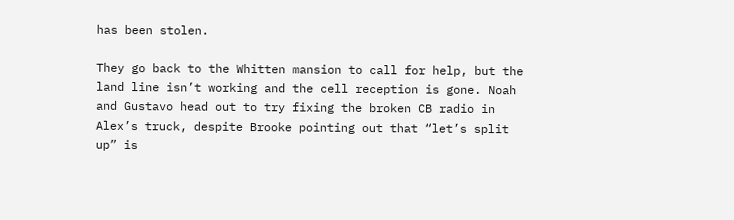has been stolen.

They go back to the Whitten mansion to call for help, but the land line isn’t working and the cell reception is gone. Noah and Gustavo head out to try fixing the broken CB radio in Alex’s truck, despite Brooke pointing out that “let’s split up” is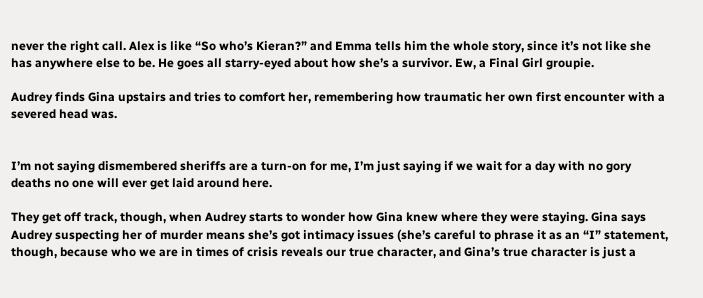never the right call. Alex is like “So who’s Kieran?” and Emma tells him the whole story, since it’s not like she has anywhere else to be. He goes all starry-eyed about how she’s a survivor. Ew, a Final Girl groupie.

Audrey finds Gina upstairs and tries to comfort her, remembering how traumatic her own first encounter with a severed head was.


I’m not saying dismembered sheriffs are a turn-on for me, I’m just saying if we wait for a day with no gory deaths no one will ever get laid around here.

They get off track, though, when Audrey starts to wonder how Gina knew where they were staying. Gina says Audrey suspecting her of murder means she’s got intimacy issues (she’s careful to phrase it as an “I” statement, though, because who we are in times of crisis reveals our true character, and Gina’s true character is just a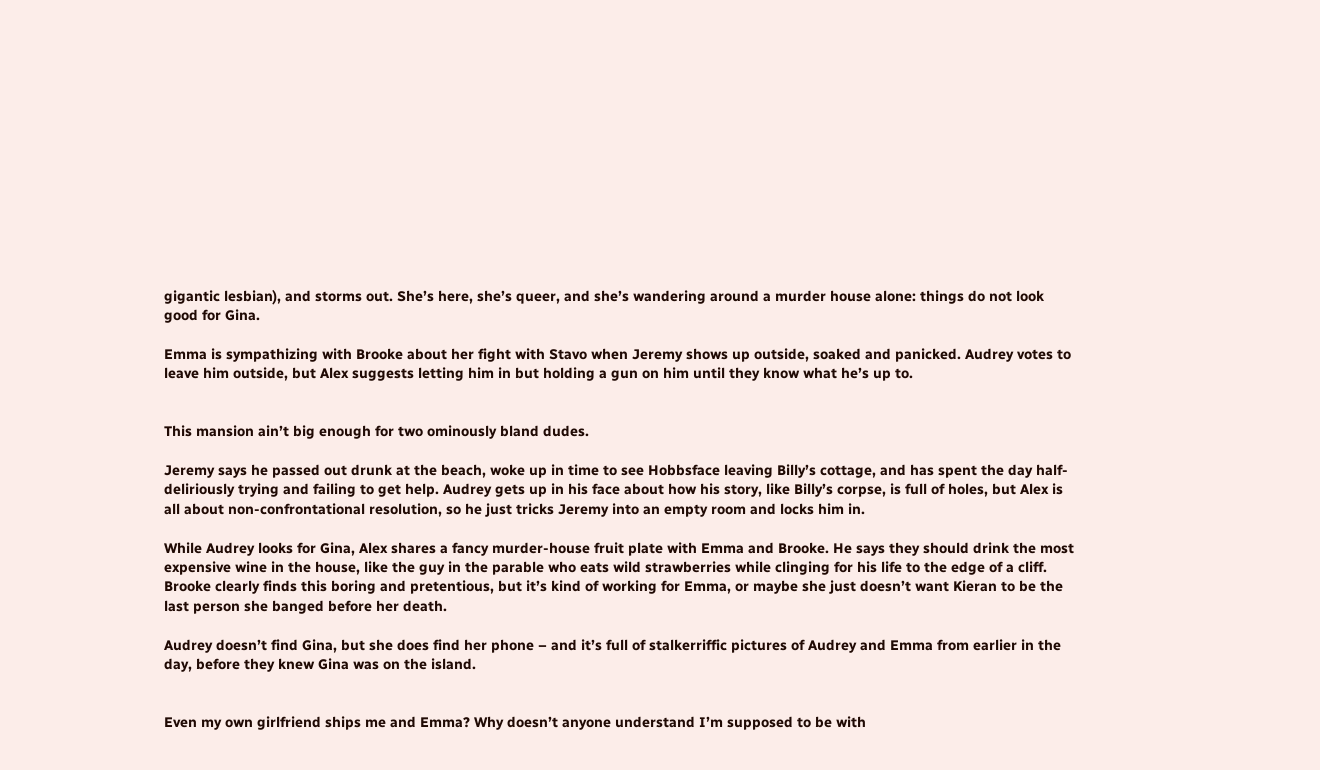gigantic lesbian), and storms out. She’s here, she’s queer, and she’s wandering around a murder house alone: things do not look good for Gina.

Emma is sympathizing with Brooke about her fight with Stavo when Jeremy shows up outside, soaked and panicked. Audrey votes to leave him outside, but Alex suggests letting him in but holding a gun on him until they know what he’s up to.


This mansion ain’t big enough for two ominously bland dudes.

Jeremy says he passed out drunk at the beach, woke up in time to see Hobbsface leaving Billy’s cottage, and has spent the day half-deliriously trying and failing to get help. Audrey gets up in his face about how his story, like Billy’s corpse, is full of holes, but Alex is all about non-confrontational resolution, so he just tricks Jeremy into an empty room and locks him in.

While Audrey looks for Gina, Alex shares a fancy murder-house fruit plate with Emma and Brooke. He says they should drink the most expensive wine in the house, like the guy in the parable who eats wild strawberries while clinging for his life to the edge of a cliff. Brooke clearly finds this boring and pretentious, but it’s kind of working for Emma, or maybe she just doesn’t want Kieran to be the last person she banged before her death.

Audrey doesn’t find Gina, but she does find her phone – and it’s full of stalkerriffic pictures of Audrey and Emma from earlier in the day, before they knew Gina was on the island.


Even my own girlfriend ships me and Emma? Why doesn’t anyone understand I’m supposed to be with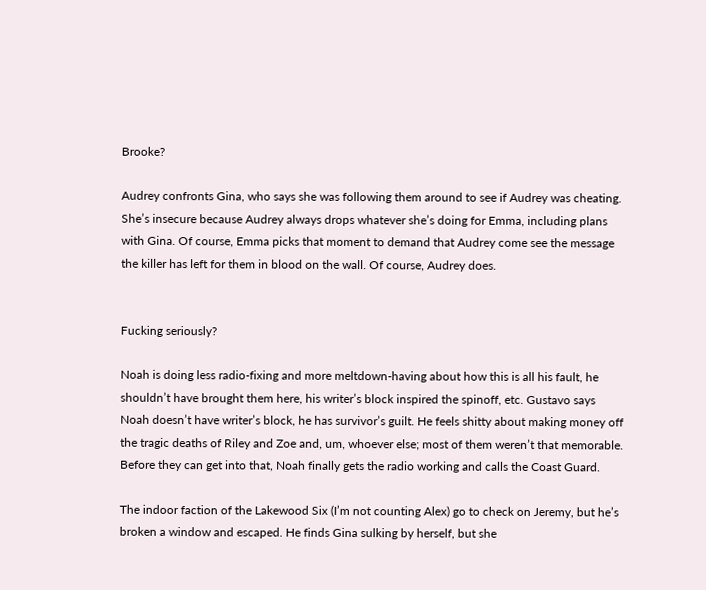Brooke?

Audrey confronts Gina, who says she was following them around to see if Audrey was cheating. She’s insecure because Audrey always drops whatever she’s doing for Emma, including plans with Gina. Of course, Emma picks that moment to demand that Audrey come see the message the killer has left for them in blood on the wall. Of course, Audrey does.


Fucking seriously?

Noah is doing less radio-fixing and more meltdown-having about how this is all his fault, he shouldn’t have brought them here, his writer’s block inspired the spinoff, etc. Gustavo says Noah doesn’t have writer’s block, he has survivor’s guilt. He feels shitty about making money off the tragic deaths of Riley and Zoe and, um, whoever else; most of them weren’t that memorable. Before they can get into that, Noah finally gets the radio working and calls the Coast Guard.

The indoor faction of the Lakewood Six (I’m not counting Alex) go to check on Jeremy, but he’s broken a window and escaped. He finds Gina sulking by herself, but she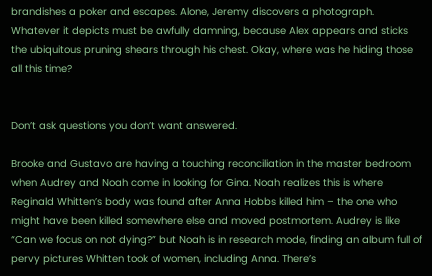brandishes a poker and escapes. Alone, Jeremy discovers a photograph. Whatever it depicts must be awfully damning, because Alex appears and sticks the ubiquitous pruning shears through his chest. Okay, where was he hiding those all this time?


Don’t ask questions you don’t want answered.

Brooke and Gustavo are having a touching reconciliation in the master bedroom when Audrey and Noah come in looking for Gina. Noah realizes this is where Reginald Whitten’s body was found after Anna Hobbs killed him – the one who might have been killed somewhere else and moved postmortem. Audrey is like “Can we focus on not dying?” but Noah is in research mode, finding an album full of pervy pictures Whitten took of women, including Anna. There’s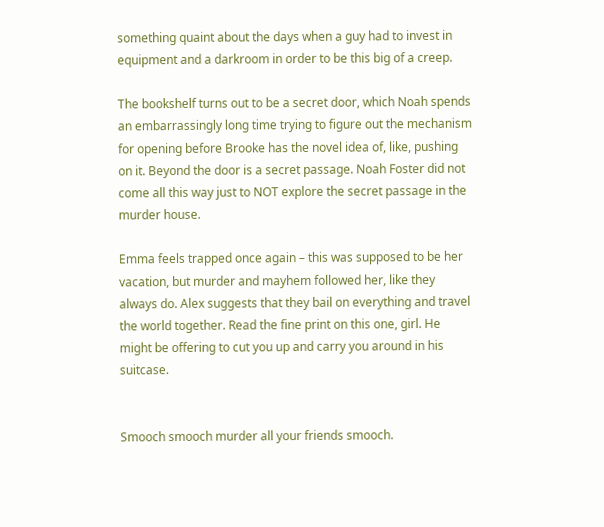something quaint about the days when a guy had to invest in equipment and a darkroom in order to be this big of a creep.

The bookshelf turns out to be a secret door, which Noah spends an embarrassingly long time trying to figure out the mechanism for opening before Brooke has the novel idea of, like, pushing on it. Beyond the door is a secret passage. Noah Foster did not come all this way just to NOT explore the secret passage in the murder house.

Emma feels trapped once again – this was supposed to be her vacation, but murder and mayhem followed her, like they always do. Alex suggests that they bail on everything and travel the world together. Read the fine print on this one, girl. He might be offering to cut you up and carry you around in his suitcase.


Smooch smooch murder all your friends smooch.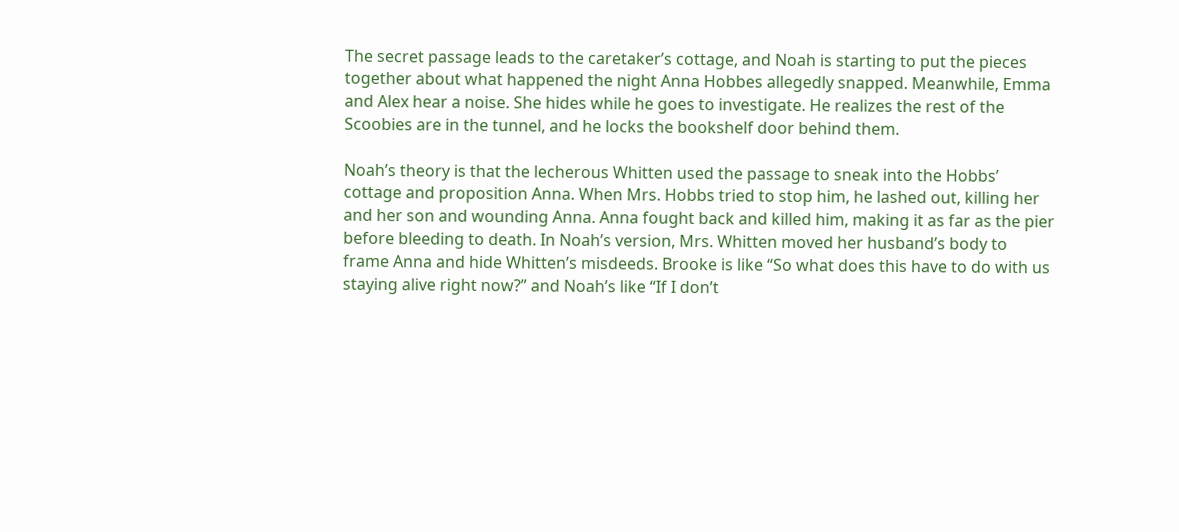The secret passage leads to the caretaker’s cottage, and Noah is starting to put the pieces together about what happened the night Anna Hobbes allegedly snapped. Meanwhile, Emma and Alex hear a noise. She hides while he goes to investigate. He realizes the rest of the Scoobies are in the tunnel, and he locks the bookshelf door behind them.

Noah’s theory is that the lecherous Whitten used the passage to sneak into the Hobbs’ cottage and proposition Anna. When Mrs. Hobbs tried to stop him, he lashed out, killing her and her son and wounding Anna. Anna fought back and killed him, making it as far as the pier before bleeding to death. In Noah’s version, Mrs. Whitten moved her husband’s body to frame Anna and hide Whitten’s misdeeds. Brooke is like “So what does this have to do with us staying alive right now?” and Noah’s like “If I don’t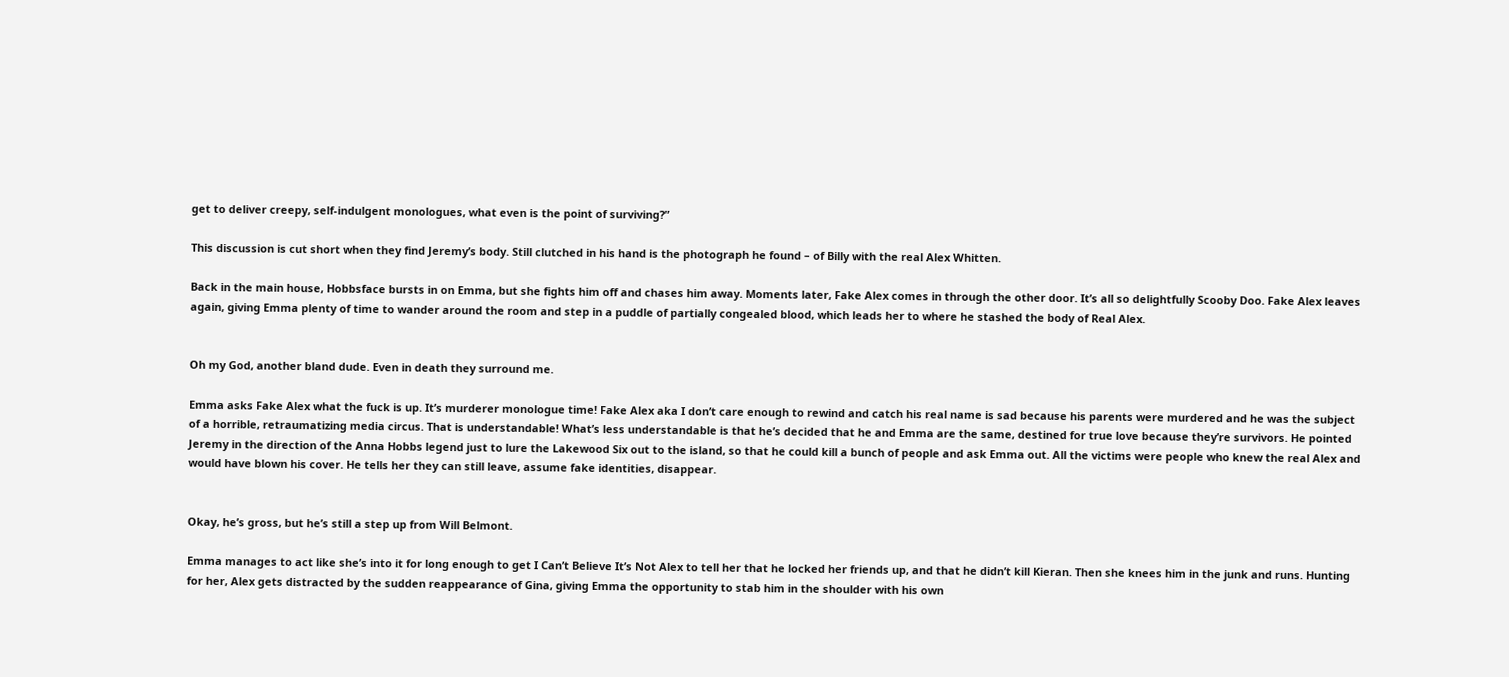get to deliver creepy, self-indulgent monologues, what even is the point of surviving?”

This discussion is cut short when they find Jeremy’s body. Still clutched in his hand is the photograph he found – of Billy with the real Alex Whitten.

Back in the main house, Hobbsface bursts in on Emma, but she fights him off and chases him away. Moments later, Fake Alex comes in through the other door. It’s all so delightfully Scooby Doo. Fake Alex leaves again, giving Emma plenty of time to wander around the room and step in a puddle of partially congealed blood, which leads her to where he stashed the body of Real Alex.


Oh my God, another bland dude. Even in death they surround me.

Emma asks Fake Alex what the fuck is up. It’s murderer monologue time! Fake Alex aka I don’t care enough to rewind and catch his real name is sad because his parents were murdered and he was the subject of a horrible, retraumatizing media circus. That is understandable! What’s less understandable is that he’s decided that he and Emma are the same, destined for true love because they’re survivors. He pointed Jeremy in the direction of the Anna Hobbs legend just to lure the Lakewood Six out to the island, so that he could kill a bunch of people and ask Emma out. All the victims were people who knew the real Alex and would have blown his cover. He tells her they can still leave, assume fake identities, disappear.


Okay, he’s gross, but he’s still a step up from Will Belmont.

Emma manages to act like she’s into it for long enough to get I Can’t Believe It’s Not Alex to tell her that he locked her friends up, and that he didn’t kill Kieran. Then she knees him in the junk and runs. Hunting for her, Alex gets distracted by the sudden reappearance of Gina, giving Emma the opportunity to stab him in the shoulder with his own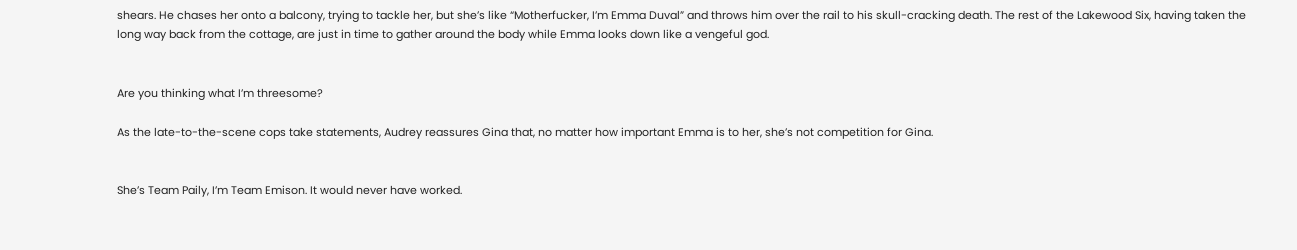shears. He chases her onto a balcony, trying to tackle her, but she’s like “Motherfucker, I’m Emma Duval” and throws him over the rail to his skull-cracking death. The rest of the Lakewood Six, having taken the long way back from the cottage, are just in time to gather around the body while Emma looks down like a vengeful god.


Are you thinking what I’m threesome?

As the late-to-the-scene cops take statements, Audrey reassures Gina that, no matter how important Emma is to her, she’s not competition for Gina.


She’s Team Paily, I’m Team Emison. It would never have worked.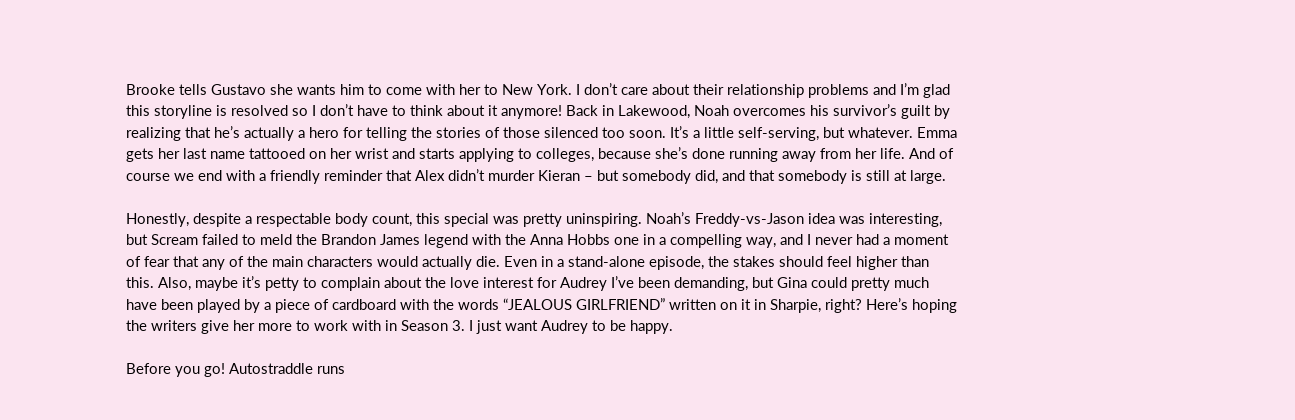Brooke tells Gustavo she wants him to come with her to New York. I don’t care about their relationship problems and I’m glad this storyline is resolved so I don’t have to think about it anymore! Back in Lakewood, Noah overcomes his survivor’s guilt by realizing that he’s actually a hero for telling the stories of those silenced too soon. It’s a little self-serving, but whatever. Emma gets her last name tattooed on her wrist and starts applying to colleges, because she’s done running away from her life. And of course we end with a friendly reminder that Alex didn’t murder Kieran – but somebody did, and that somebody is still at large.

Honestly, despite a respectable body count, this special was pretty uninspiring. Noah’s Freddy-vs-Jason idea was interesting, but Scream failed to meld the Brandon James legend with the Anna Hobbs one in a compelling way, and I never had a moment of fear that any of the main characters would actually die. Even in a stand-alone episode, the stakes should feel higher than this. Also, maybe it’s petty to complain about the love interest for Audrey I’ve been demanding, but Gina could pretty much have been played by a piece of cardboard with the words “JEALOUS GIRLFRIEND” written on it in Sharpie, right? Here’s hoping the writers give her more to work with in Season 3. I just want Audrey to be happy.

Before you go! Autostraddle runs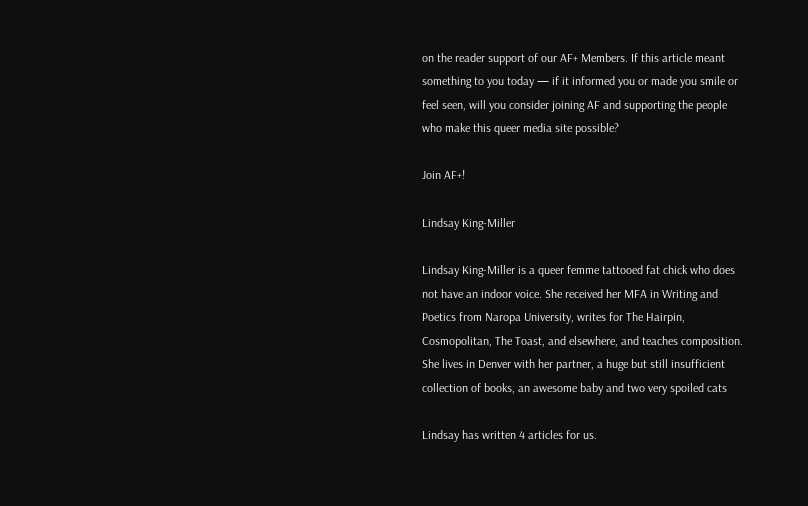on the reader support of our AF+ Members. If this article meant something to you today — if it informed you or made you smile or feel seen, will you consider joining AF and supporting the people who make this queer media site possible?

Join AF+!

Lindsay King-Miller

Lindsay King-Miller is a queer femme tattooed fat chick who does not have an indoor voice. She received her MFA in Writing and Poetics from Naropa University, writes for The Hairpin, Cosmopolitan, The Toast, and elsewhere, and teaches composition. She lives in Denver with her partner, a huge but still insufficient collection of books, an awesome baby and two very spoiled cats

Lindsay has written 4 articles for us.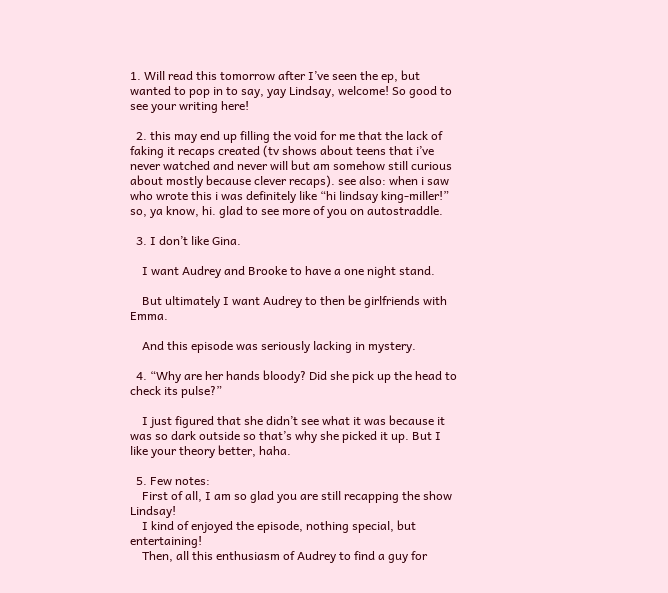1. Will read this tomorrow after I’ve seen the ep, but wanted to pop in to say, yay Lindsay, welcome! So good to see your writing here!

  2. this may end up filling the void for me that the lack of faking it recaps created (tv shows about teens that i’ve never watched and never will but am somehow still curious about mostly because clever recaps). see also: when i saw who wrote this i was definitely like “hi lindsay king-miller!” so, ya know, hi. glad to see more of you on autostraddle.

  3. I don’t like Gina.

    I want Audrey and Brooke to have a one night stand.

    But ultimately I want Audrey to then be girlfriends with Emma.

    And this episode was seriously lacking in mystery.

  4. “Why are her hands bloody? Did she pick up the head to check its pulse?”

    I just figured that she didn’t see what it was because it was so dark outside so that’s why she picked it up. But I like your theory better, haha.

  5. Few notes:
    First of all, I am so glad you are still recapping the show Lindsay!
    I kind of enjoyed the episode, nothing special, but entertaining!
    Then, all this enthusiasm of Audrey to find a guy for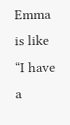Emma is like “I have a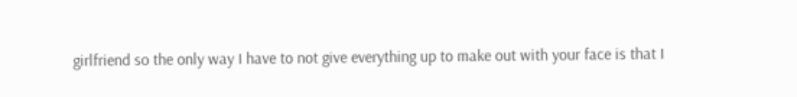girlfriend so the only way I have to not give everything up to make out with your face is that I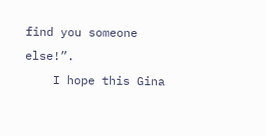find you someone else!”.
    I hope this Gina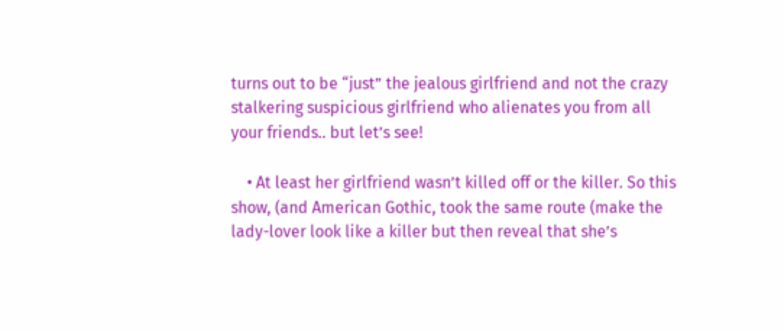turns out to be “just” the jealous girlfriend and not the crazy stalkering suspicious girlfriend who alienates you from all your friends.. but let’s see!

    • At least her girlfriend wasn’t killed off or the killer. So this show, (and American Gothic, took the same route (make the lady-lover look like a killer but then reveal that she’s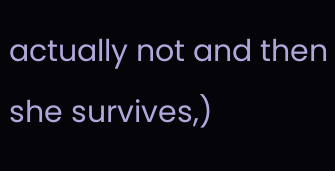actually not and then she survives,)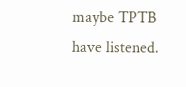maybe TPTB have listened.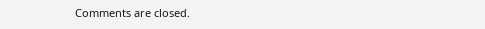Comments are closed.